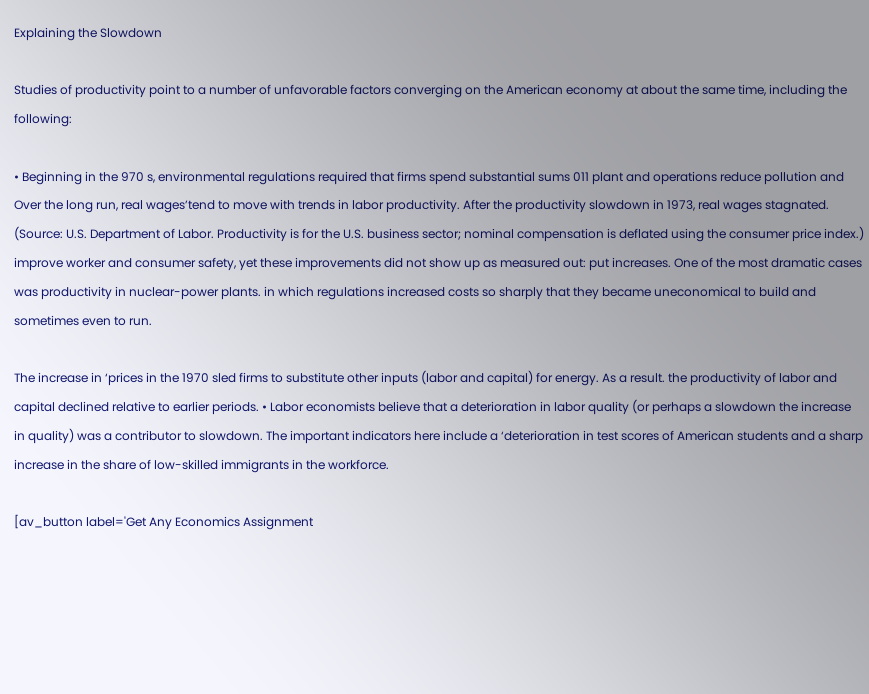Explaining the Slowdown

Studies of productivity point to a number of unfavorable factors converging on the American economy at about the same time, including the following:

• Beginning in the 970 s, environmental regulations required that firms spend substantial sums 011 plant and operations reduce pollution and Over the long run, real wages’tend to move with trends in labor productivity. After the productivity slowdown in 1973, real wages stagnated. (Source: U.S. Department of Labor. Productivity is for the U.S. business sector; nominal compensation is deflated using the consumer price index.) improve worker and consumer safety, yet these improvements did not show up as measured out: put increases. One of the most dramatic cases was productivity in nuclear-power plants. in which regulations increased costs so sharply that they became uneconomical to build and sometimes even to run.

The increase in ‘prices in the 1970 sled firms to substitute other inputs (labor and capital) for energy. As a result. the productivity of labor and capital declined relative to earlier periods. • Labor economists believe that a deterioration in labor quality (or perhaps a slowdown the increase in quality) was a contributor to slowdown. The important indicators here include a ‘deterioration in test scores of American students and a sharp increase in the share of low-skilled immigrants in the workforce.

[av_button label='Get Any Economics Assignment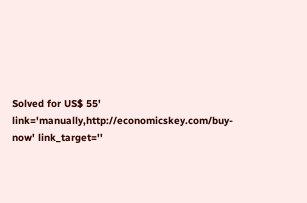Solved for US$ 55' link='manually,http://economicskey.com/buy-now' link_target=''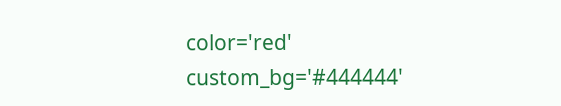color='red' custom_bg='#444444'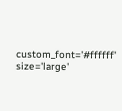custom_font='#ffffff' size='large'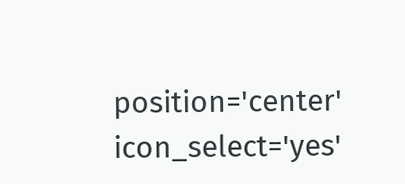position='center' icon_select='yes'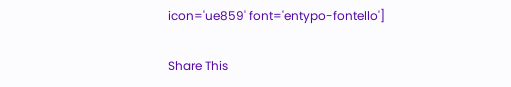icon='ue859' font='entypo-fontello']

Share This